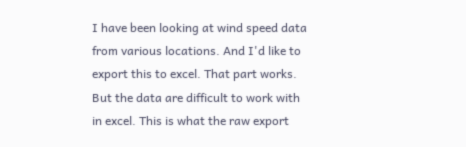I have been looking at wind speed data from various locations. And I'd like to export this to excel. That part works. But the data are difficult to work with in excel. This is what the raw export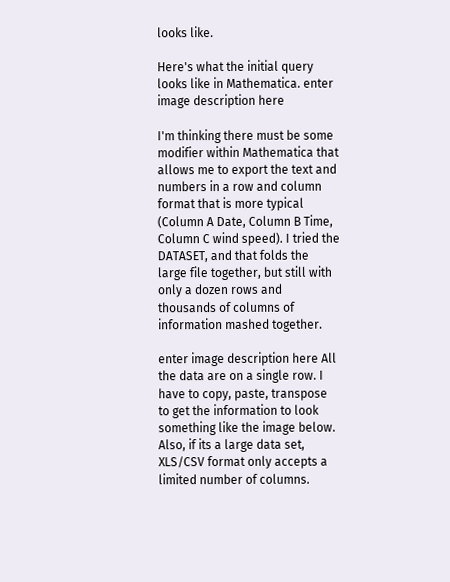looks like.

Here's what the initial query looks like in Mathematica. enter image description here

I'm thinking there must be some modifier within Mathematica that allows me to export the text and numbers in a row and column format that is more typical (Column A Date, Column B Time, Column C wind speed). I tried the DATASET, and that folds the large file together, but still with only a dozen rows and thousands of columns of information mashed together.

enter image description here All the data are on a single row. I have to copy, paste, transpose to get the information to look something like the image below. Also, if its a large data set, XLS/CSV format only accepts a limited number of columns.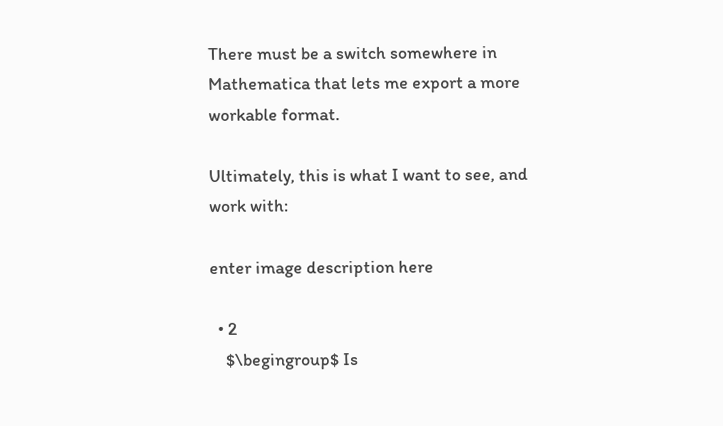There must be a switch somewhere in Mathematica that lets me export a more workable format.

Ultimately, this is what I want to see, and work with:

enter image description here

  • 2
    $\begingroup$ Is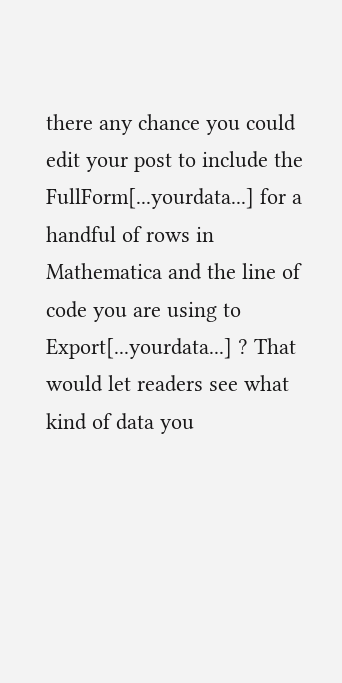there any chance you could edit your post to include the FullForm[...yourdata...] for a handful of rows in Mathematica and the line of code you are using to Export[...yourdata...] ? That would let readers see what kind of data you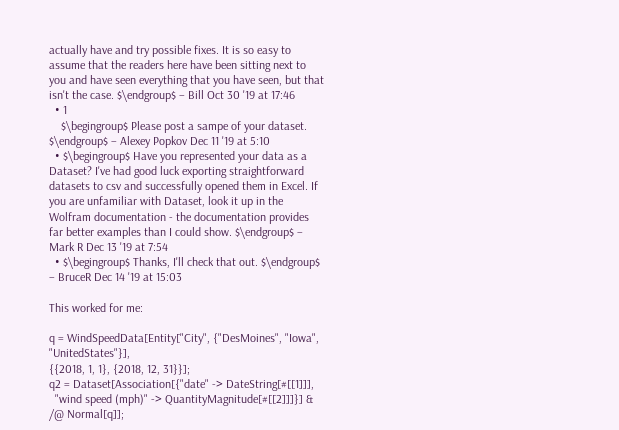actually have and try possible fixes. It is so easy to assume that the readers here have been sitting next to you and have seen everything that you have seen, but that isn't the case. $\endgroup$ – Bill Oct 30 '19 at 17:46
  • 1
    $\begingroup$ Please post a sampe of your dataset. $\endgroup$ – Alexey Popkov Dec 11 '19 at 5:10
  • $\begingroup$ Have you represented your data as a Dataset? I've had good luck exporting straightforward datasets to csv and successfully opened them in Excel. If you are unfamiliar with Dataset, look it up in the Wolfram documentation - the documentation provides far better examples than I could show. $\endgroup$ – Mark R Dec 13 '19 at 7:54
  • $\begingroup$ Thanks, I'll check that out. $\endgroup$ – BruceR Dec 14 '19 at 15:03

This worked for me:

q = WindSpeedData[Entity["City", {"DesMoines", "Iowa", "UnitedStates"}],
{{2018, 1, 1}, {2018, 12, 31}}];
q2 = Dataset[Association[{"date" -> DateString[#[[1]]],
  "wind speed (mph)" -> QuantityMagnitude[#[[2]]]}] & /@ Normal[q]];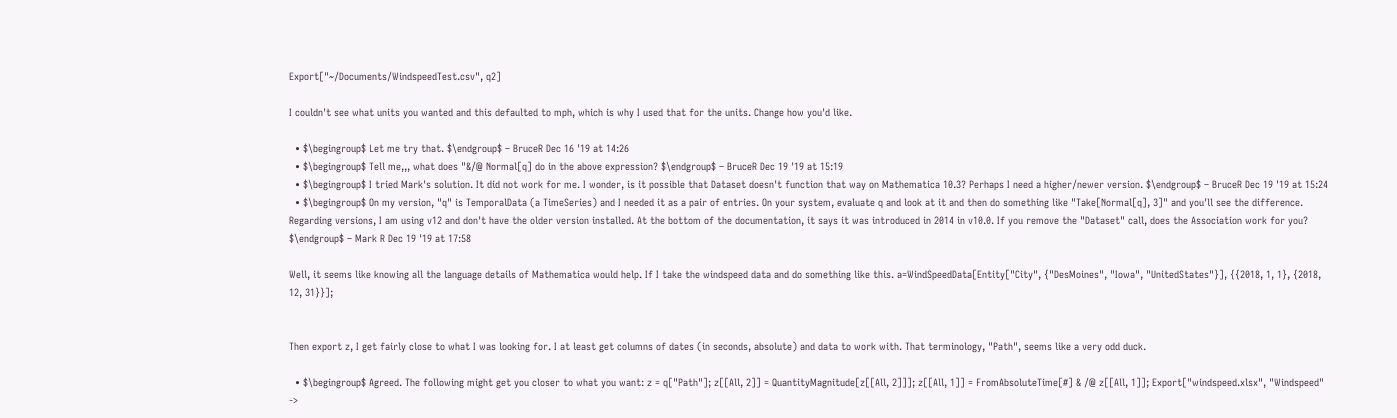Export["~/Documents/WindspeedTest.csv", q2]

I couldn't see what units you wanted and this defaulted to mph, which is why I used that for the units. Change how you'd like.

  • $\begingroup$ Let me try that. $\endgroup$ – BruceR Dec 16 '19 at 14:26
  • $\begingroup$ Tell me,,, what does "&/@ Normal[q] do in the above expression? $\endgroup$ – BruceR Dec 19 '19 at 15:19
  • $\begingroup$ I tried Mark's solution. It did not work for me. I wonder, is it possible that Dataset doesn't function that way on Mathematica 10.3? Perhaps I need a higher/newer version. $\endgroup$ – BruceR Dec 19 '19 at 15:24
  • $\begingroup$ On my version, "q" is TemporalData (a TimeSeries) and I needed it as a pair of entries. On your system, evaluate q and look at it and then do something like "Take[Normal[q], 3]" and you'll see the difference. Regarding versions, I am using v12 and don't have the older version installed. At the bottom of the documentation, it says it was introduced in 2014 in v10.0. If you remove the "Dataset" call, does the Association work for you? $\endgroup$ – Mark R Dec 19 '19 at 17:58

Well, it seems like knowing all the language details of Mathematica would help. If I take the windspeed data and do something like this. a=WindSpeedData[Entity["City", {"DesMoines", "Iowa", "UnitedStates"}], {{2018, 1, 1}, {2018, 12, 31}}];


Then export z, I get fairly close to what I was looking for. I at least get columns of dates (in seconds, absolute) and data to work with. That terminology, "Path", seems like a very odd duck.

  • $\begingroup$ Agreed. The following might get you closer to what you want: z = q["Path"]; z[[All, 2]] = QuantityMagnitude[z[[All, 2]]]; z[[All, 1]] = FromAbsoluteTime[#] & /@ z[[All, 1]]; Export["windspeed.xlsx", "Windspeed" ->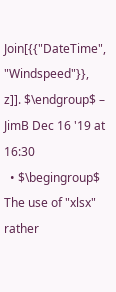Join[{{"DateTime", "Windspeed"}}, z]]. $\endgroup$ – JimB Dec 16 '19 at 16:30
  • $\begingroup$ The use of "xlsx" rather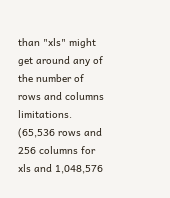than "xls" might get around any of the number of rows and columns limitations. (65,536 rows and 256 columns for xls and 1,048,576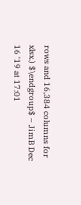rows and 16,384 columns for xlsx.) $\endgroup$ – JimB Dec 16 '19 at 17:01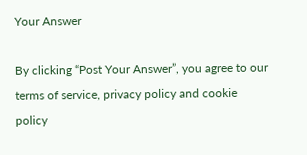Your Answer

By clicking “Post Your Answer”, you agree to our terms of service, privacy policy and cookie policy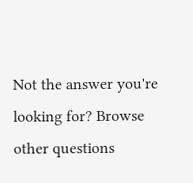Not the answer you're looking for? Browse other questions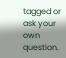tagged or ask your own question.